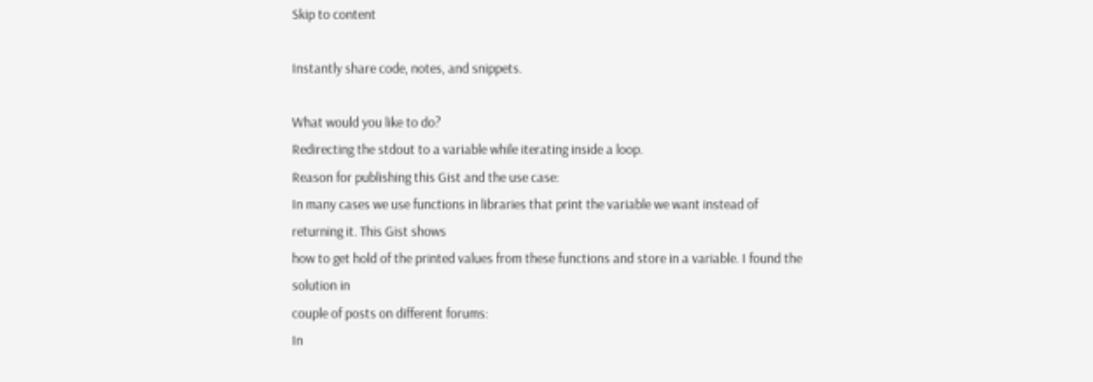Skip to content

Instantly share code, notes, and snippets.

What would you like to do?
Redirecting the stdout to a variable while iterating inside a loop.
Reason for publishing this Gist and the use case:
In many cases we use functions in libraries that print the variable we want instead of returning it. This Gist shows
how to get hold of the printed values from these functions and store in a variable. I found the solution in
couple of posts on different forums:
In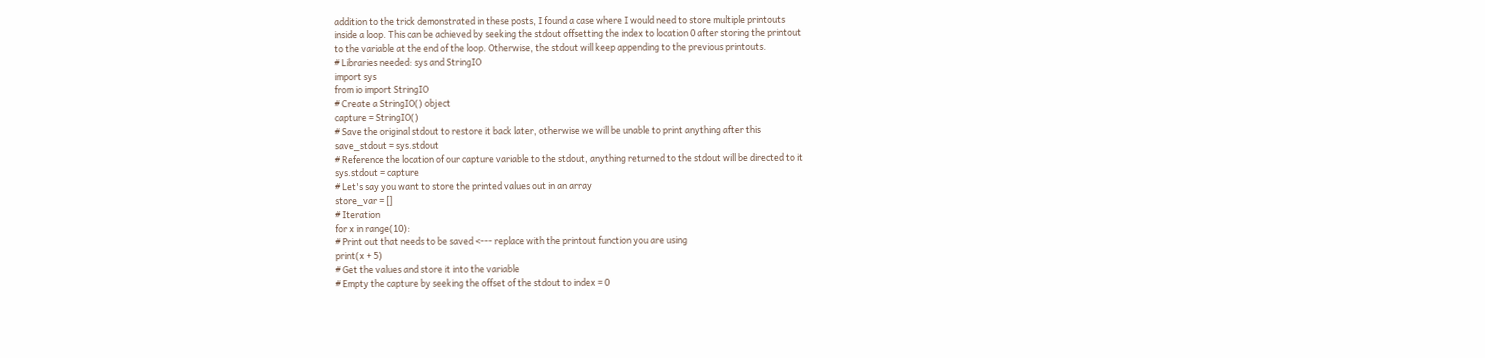addition to the trick demonstrated in these posts, I found a case where I would need to store multiple printouts
inside a loop. This can be achieved by seeking the stdout offsetting the index to location 0 after storing the printout
to the variable at the end of the loop. Otherwise, the stdout will keep appending to the previous printouts.
# Libraries needed: sys and StringIO
import sys
from io import StringIO
# Create a StringIO() object
capture = StringIO()
# Save the original stdout to restore it back later, otherwise we will be unable to print anything after this
save_stdout = sys.stdout
# Reference the location of our capture variable to the stdout, anything returned to the stdout will be directed to it
sys.stdout = capture
# Let's say you want to store the printed values out in an array
store_var = []
# Iteration
for x in range(10):
# Print out that needs to be saved <--- replace with the printout function you are using
print(x + 5)
# Get the values and store it into the variable
# Empty the capture by seeking the offset of the stdout to index = 0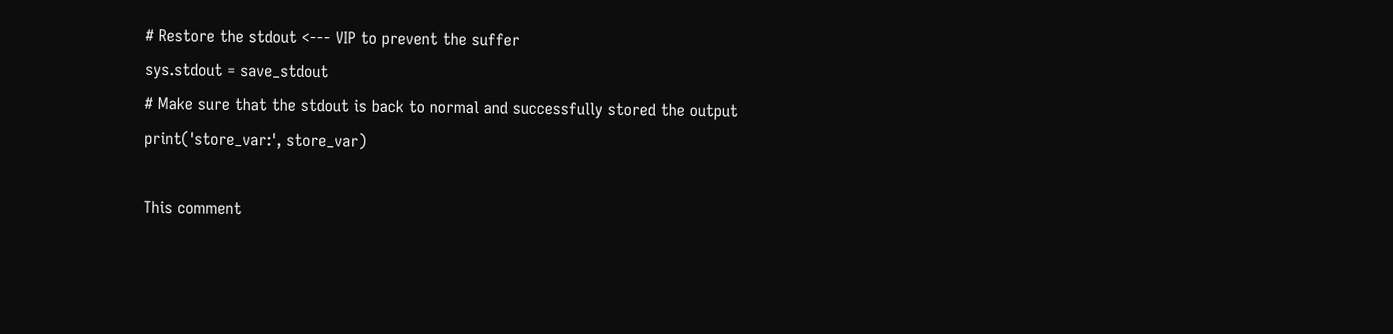# Restore the stdout <--- VIP to prevent the suffer
sys.stdout = save_stdout
# Make sure that the stdout is back to normal and successfully stored the output
print('store_var:', store_var)

This comment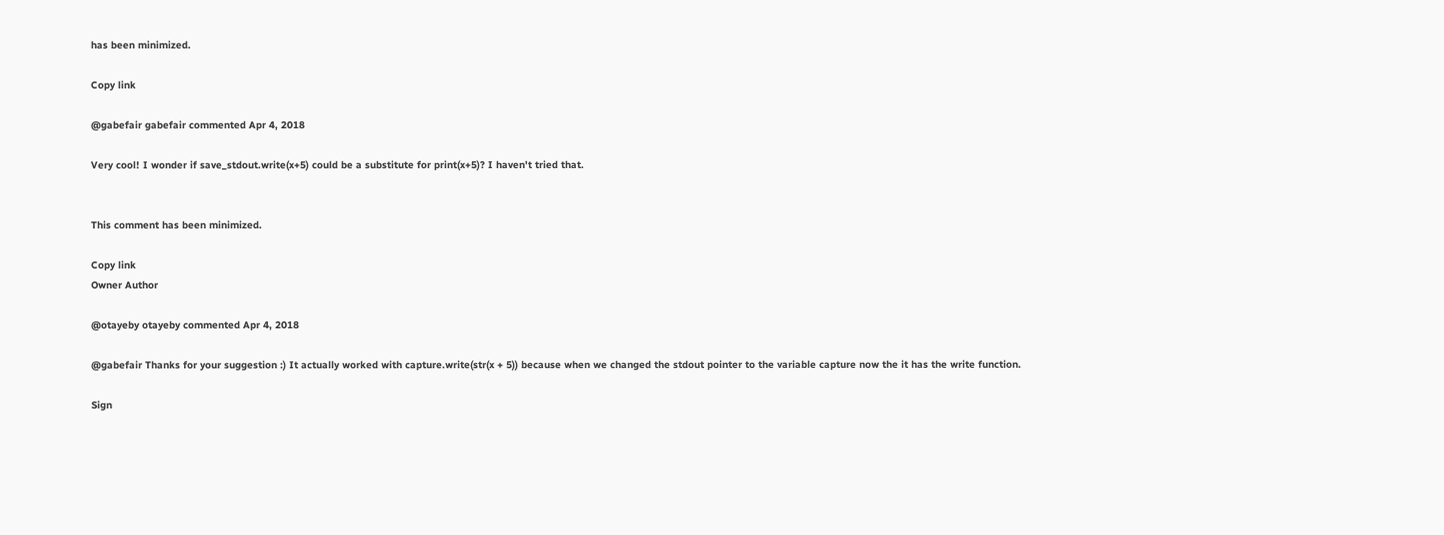has been minimized.

Copy link

@gabefair gabefair commented Apr 4, 2018

Very cool! I wonder if save_stdout.write(x+5) could be a substitute for print(x+5)? I haven't tried that.


This comment has been minimized.

Copy link
Owner Author

@otayeby otayeby commented Apr 4, 2018

@gabefair Thanks for your suggestion :) It actually worked with capture.write(str(x + 5)) because when we changed the stdout pointer to the variable capture now the it has the write function.

Sign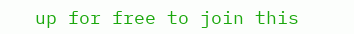up for free to join this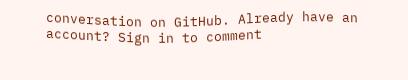conversation on GitHub. Already have an account? Sign in to comment